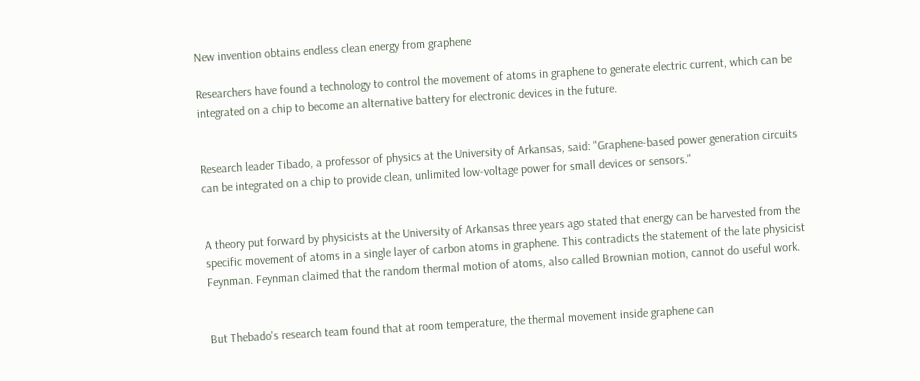New invention obtains endless clean energy from graphene

Researchers have found a technology to control the movement of atoms in graphene to generate electric current, which can be integrated on a chip to become an alternative battery for electronic devices in the future.


Research leader Tibado, a professor of physics at the University of Arkansas, said: "Graphene-based power generation circuits can be integrated on a chip to provide clean, unlimited low-voltage power for small devices or sensors."


A theory put forward by physicists at the University of Arkansas three years ago stated that energy can be harvested from the specific movement of atoms in a single layer of carbon atoms in graphene. This contradicts the statement of the late physicist Feynman. Feynman claimed that the random thermal motion of atoms, also called Brownian motion, cannot do useful work.


But Thebado's research team found that at room temperature, the thermal movement inside graphene can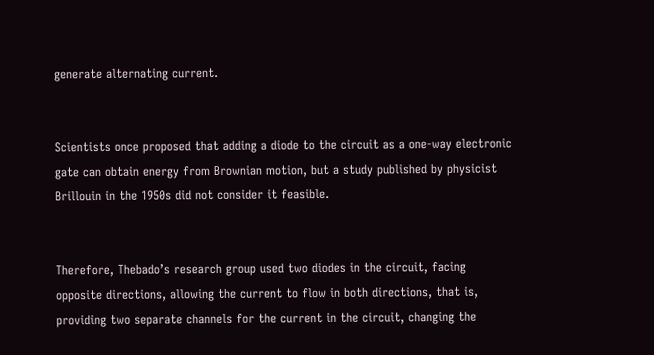generate alternating current.


Scientists once proposed that adding a diode to the circuit as a one-way electronic gate can obtain energy from Brownian motion, but a study published by physicist Brillouin in the 1950s did not consider it feasible.


Therefore, Thebado’s research group used two diodes in the circuit, facing opposite directions, allowing the current to flow in both directions, that is, providing two separate channels for the current in the circuit, changing the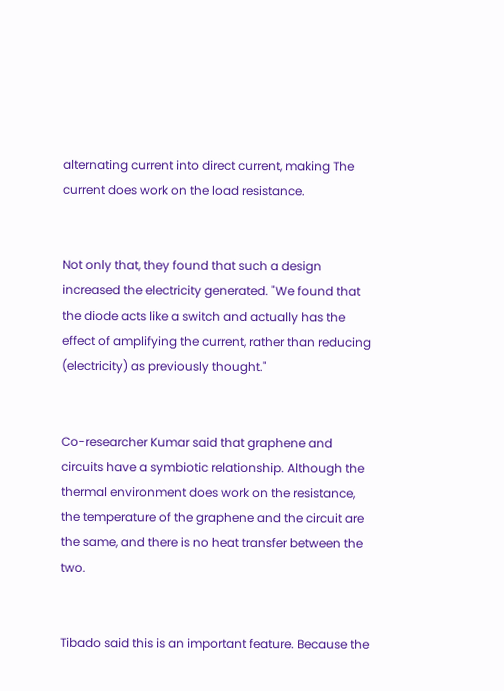alternating current into direct current, making The current does work on the load resistance.


Not only that, they found that such a design increased the electricity generated. "We found that the diode acts like a switch and actually has the effect of amplifying the current, rather than reducing (electricity) as previously thought."


Co-researcher Kumar said that graphene and circuits have a symbiotic relationship. Although the thermal environment does work on the resistance, the temperature of the graphene and the circuit are the same, and there is no heat transfer between the two.


Tibado said this is an important feature. Because the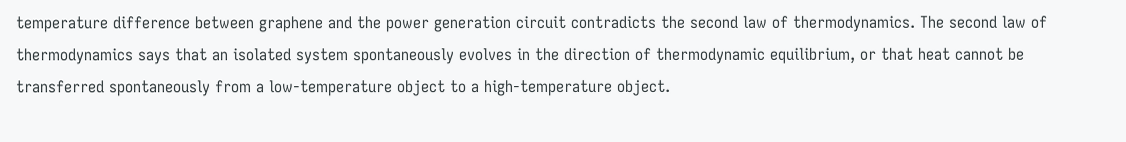temperature difference between graphene and the power generation circuit contradicts the second law of thermodynamics. The second law of thermodynamics says that an isolated system spontaneously evolves in the direction of thermodynamic equilibrium, or that heat cannot be transferred spontaneously from a low-temperature object to a high-temperature object.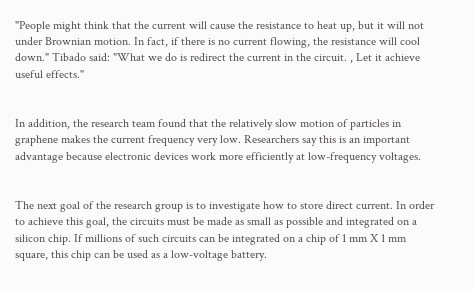"People might think that the current will cause the resistance to heat up, but it will not under Brownian motion. In fact, if there is no current flowing, the resistance will cool down." Tibado said: "What we do is redirect the current in the circuit. , Let it achieve useful effects."


In addition, the research team found that the relatively slow motion of particles in graphene makes the current frequency very low. Researchers say this is an important advantage because electronic devices work more efficiently at low-frequency voltages.


The next goal of the research group is to investigate how to store direct current. In order to achieve this goal, the circuits must be made as small as possible and integrated on a silicon chip. If millions of such circuits can be integrated on a chip of 1 mm X 1 mm square, this chip can be used as a low-voltage battery.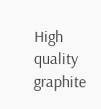High quality graphite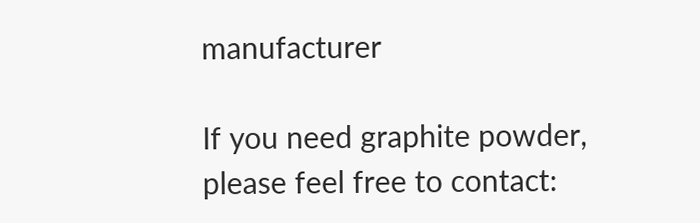manufacturer

If you need graphite powder, please feel free to contact: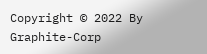Copyright © 2022 By Graphite-Corp